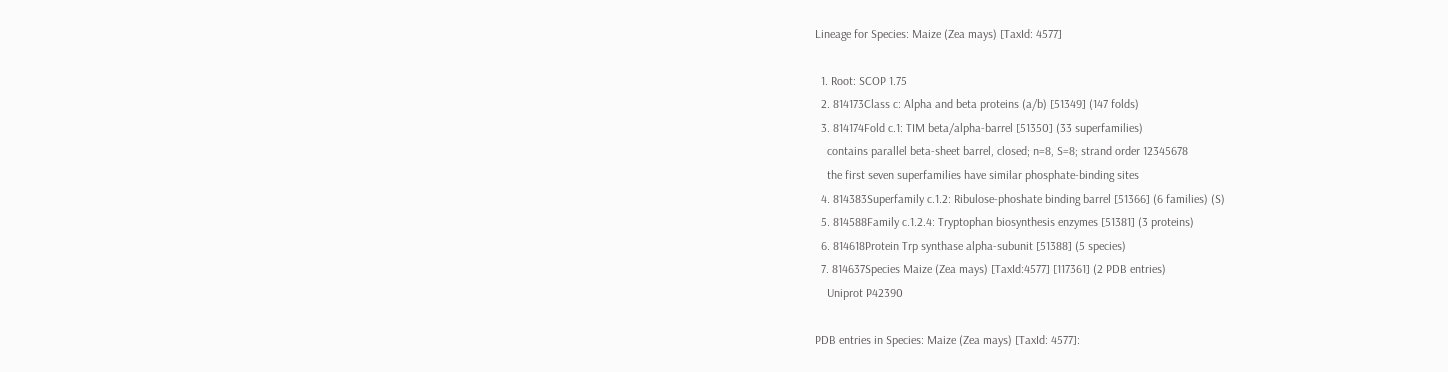Lineage for Species: Maize (Zea mays) [TaxId: 4577]

  1. Root: SCOP 1.75
  2. 814173Class c: Alpha and beta proteins (a/b) [51349] (147 folds)
  3. 814174Fold c.1: TIM beta/alpha-barrel [51350] (33 superfamilies)
    contains parallel beta-sheet barrel, closed; n=8, S=8; strand order 12345678
    the first seven superfamilies have similar phosphate-binding sites
  4. 814383Superfamily c.1.2: Ribulose-phoshate binding barrel [51366] (6 families) (S)
  5. 814588Family c.1.2.4: Tryptophan biosynthesis enzymes [51381] (3 proteins)
  6. 814618Protein Trp synthase alpha-subunit [51388] (5 species)
  7. 814637Species Maize (Zea mays) [TaxId:4577] [117361] (2 PDB entries)
    Uniprot P42390

PDB entries in Species: Maize (Zea mays) [TaxId: 4577]: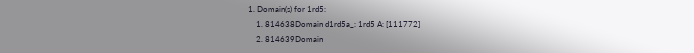1. Domain(s) for 1rd5:
    1. 814638Domain d1rd5a_: 1rd5 A: [111772]
    2. 814639Domain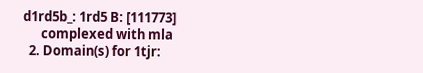d1rd5b_: 1rd5 B: [111773]
      complexed with mla
  2. Domain(s) for 1tjr: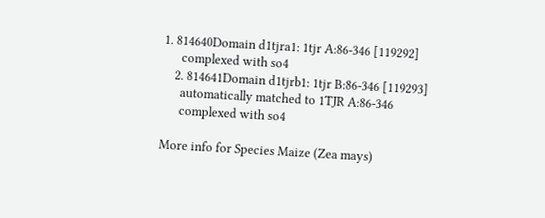1. 814640Domain d1tjra1: 1tjr A:86-346 [119292]
      complexed with so4
    2. 814641Domain d1tjrb1: 1tjr B:86-346 [119293]
      automatically matched to 1TJR A:86-346
      complexed with so4

More info for Species Maize (Zea mays)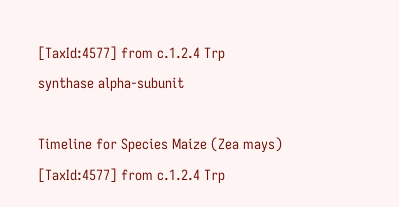[TaxId:4577] from c.1.2.4 Trp synthase alpha-subunit

Timeline for Species Maize (Zea mays) [TaxId:4577] from c.1.2.4 Trp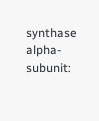synthase alpha-subunit: